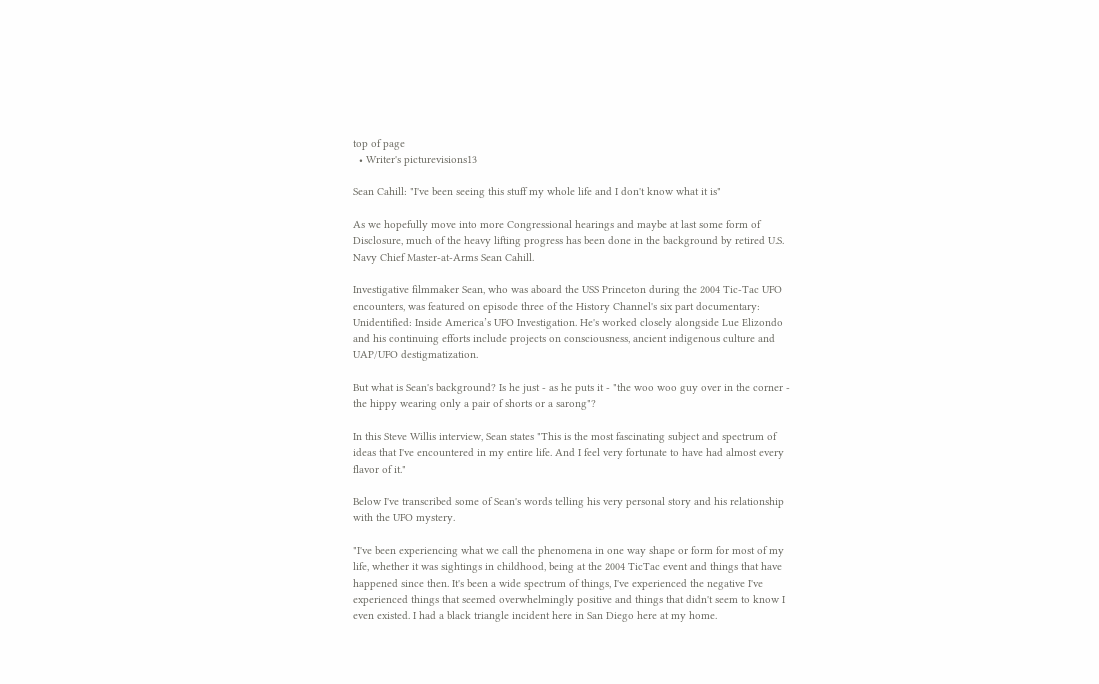top of page
  • Writer's picturevisions13

Sean Cahill: "I've been seeing this stuff my whole life and I don't know what it is"

As we hopefully move into more Congressional hearings and maybe at last some form of Disclosure, much of the heavy lifting progress has been done in the background by retired U.S. Navy Chief Master-at-Arms Sean Cahill.

Investigative filmmaker Sean, who was aboard the USS Princeton during the 2004 Tic-Tac UFO encounters, was featured on episode three of the History Channel's six part documentary: Unidentified: Inside America’s UFO Investigation. He's worked closely alongside Lue Elizondo and his continuing efforts include projects on consciousness, ancient indigenous culture and UAP/UFO destigmatization.

But what is Sean's background? Is he just - as he puts it - "the woo woo guy over in the corner - the hippy wearing only a pair of shorts or a sarong"?

In this Steve Willis interview, Sean states "This is the most fascinating subject and spectrum of ideas that I've encountered in my entire life. And I feel very fortunate to have had almost every flavor of it."

Below I've transcribed some of Sean's words telling his very personal story and his relationship with the UFO mystery.

"I've been experiencing what we call the phenomena in one way shape or form for most of my life, whether it was sightings in childhood, being at the 2004 TicTac event and things that have happened since then. It's been a wide spectrum of things, I've experienced the negative I've experienced things that seemed overwhelmingly positive and things that didn't seem to know I even existed. I had a black triangle incident here in San Diego here at my home.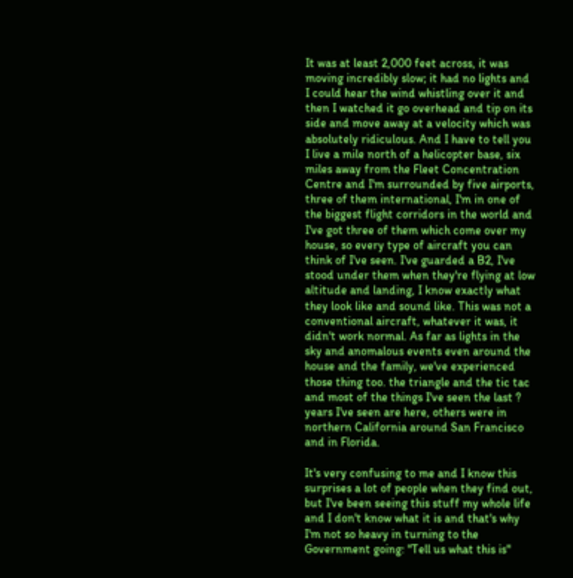It was at least 2,000 feet across, it was moving incredibly slow; it had no lights and I could hear the wind whistling over it and then I watched it go overhead and tip on its side and move away at a velocity which was absolutely ridiculous. And I have to tell you I live a mile north of a helicopter base, six miles away from the Fleet Concentration Centre and I'm surrounded by five airports, three of them international, I'm in one of the biggest flight corridors in the world and I've got three of them which come over my house, so every type of aircraft you can think of I've seen. I've guarded a B2, I've stood under them when they're flying at low altitude and landing, I know exactly what they look like and sound like. This was not a conventional aircraft, whatever it was, it didn't work normal. As far as lights in the sky and anomalous events even around the house and the family, we've experienced those thing too. the triangle and the tic tac and most of the things I've seen the last ? years I've seen are here, others were in northern California around San Francisco and in Florida.

It's very confusing to me and I know this surprises a lot of people when they find out, but I've been seeing this stuff my whole life and I don't know what it is and that's why I'm not so heavy in turning to the Government going: "Tell us what this is"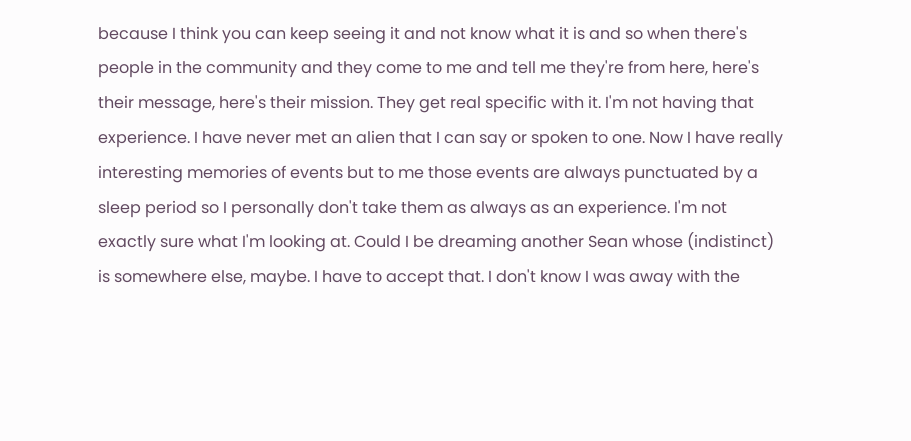because I think you can keep seeing it and not know what it is and so when there's people in the community and they come to me and tell me they're from here, here's their message, here's their mission. They get real specific with it. I'm not having that experience. I have never met an alien that I can say or spoken to one. Now I have really interesting memories of events but to me those events are always punctuated by a sleep period so I personally don't take them as always as an experience. I'm not exactly sure what I'm looking at. Could I be dreaming another Sean whose (indistinct) is somewhere else, maybe. I have to accept that. I don't know I was away with the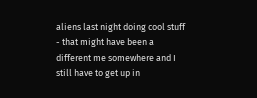aliens last night doing cool stuff - that might have been a different me somewhere and I still have to get up in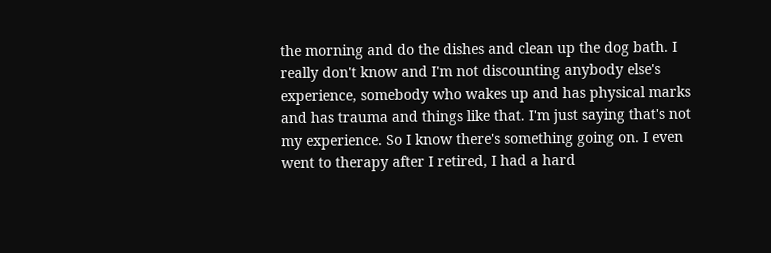the morning and do the dishes and clean up the dog bath. I really don't know and I'm not discounting anybody else's experience, somebody who wakes up and has physical marks and has trauma and things like that. I'm just saying that's not my experience. So I know there's something going on. I even went to therapy after I retired, I had a hard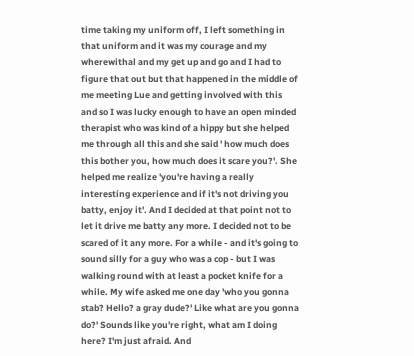time taking my uniform off, I left something in that uniform and it was my courage and my wherewithal and my get up and go and I had to figure that out but that happened in the middle of me meeting Lue and getting involved with this and so I was lucky enough to have an open minded therapist who was kind of a hippy but she helped me through all this and she said ' how much does this bother you, how much does it scare you?'. She helped me realize 'you're having a really interesting experience and if it's not driving you batty, enjoy it'. And I decided at that point not to let it drive me batty any more. I decided not to be scared of it any more. For a while - and it's going to sound silly for a guy who was a cop - but I was walking round with at least a pocket knife for a while. My wife asked me one day 'who you gonna stab? Hello? a gray dude?' Like what are you gonna do?' Sounds like you're right, what am I doing here? I'm just afraid. And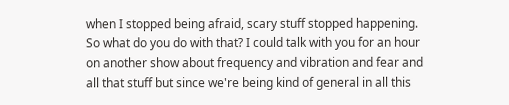when I stopped being afraid, scary stuff stopped happening. So what do you do with that? I could talk with you for an hour on another show about frequency and vibration and fear and all that stuff but since we're being kind of general in all this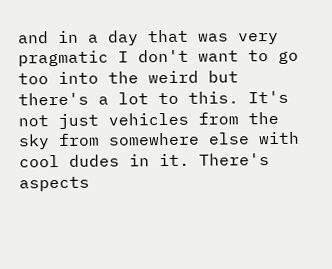and in a day that was very pragmatic I don't want to go too into the weird but there's a lot to this. It's not just vehicles from the sky from somewhere else with cool dudes in it. There's aspects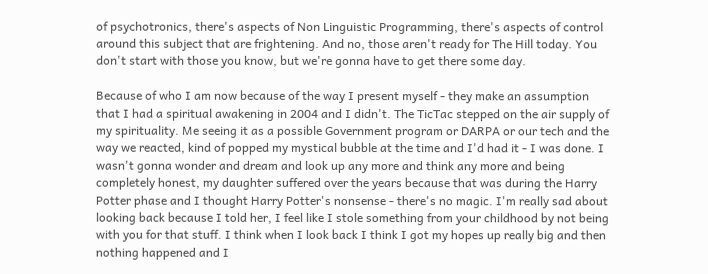of psychotronics, there's aspects of Non Linguistic Programming, there's aspects of control around this subject that are frightening. And no, those aren't ready for The Hill today. You don't start with those you know, but we're gonna have to get there some day.

Because of who I am now because of the way I present myself - they make an assumption that I had a spiritual awakening in 2004 and I didn't. The TicTac stepped on the air supply of my spirituality. Me seeing it as a possible Government program or DARPA or our tech and the way we reacted, kind of popped my mystical bubble at the time and I'd had it - I was done. I wasn't gonna wonder and dream and look up any more and think any more and being completely honest, my daughter suffered over the years because that was during the Harry Potter phase and I thought Harry Potter's nonsense - there's no magic. I'm really sad about looking back because I told her, I feel like I stole something from your childhood by not being with you for that stuff. I think when I look back I think I got my hopes up really big and then nothing happened and I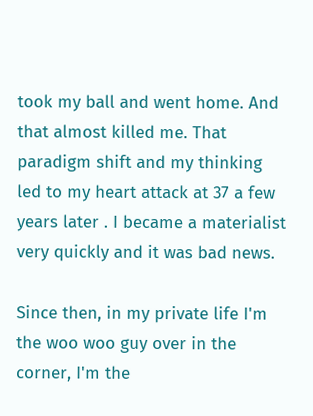took my ball and went home. And that almost killed me. That paradigm shift and my thinking led to my heart attack at 37 a few years later . I became a materialist very quickly and it was bad news.

Since then, in my private life I'm the woo woo guy over in the corner, I'm the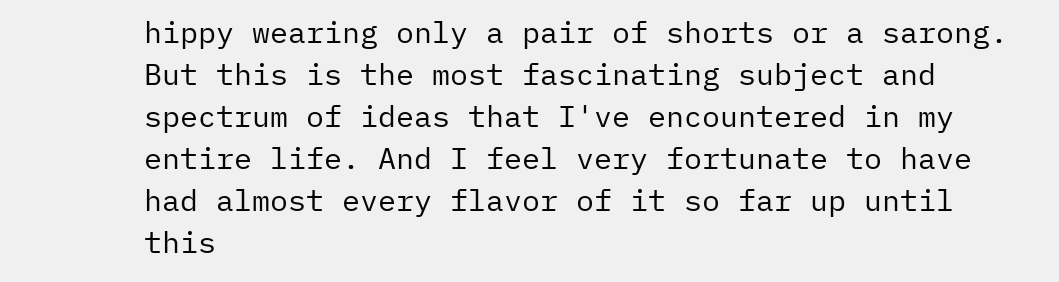hippy wearing only a pair of shorts or a sarong. But this is the most fascinating subject and spectrum of ideas that I've encountered in my entire life. And I feel very fortunate to have had almost every flavor of it so far up until this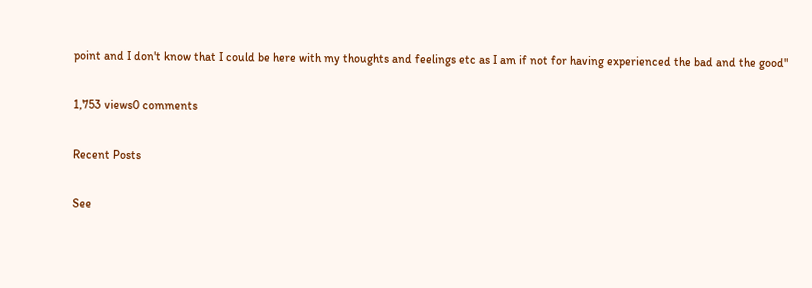point and I don't know that I could be here with my thoughts and feelings etc as I am if not for having experienced the bad and the good"

1,753 views0 comments

Recent Posts

See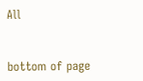All


bottom of page